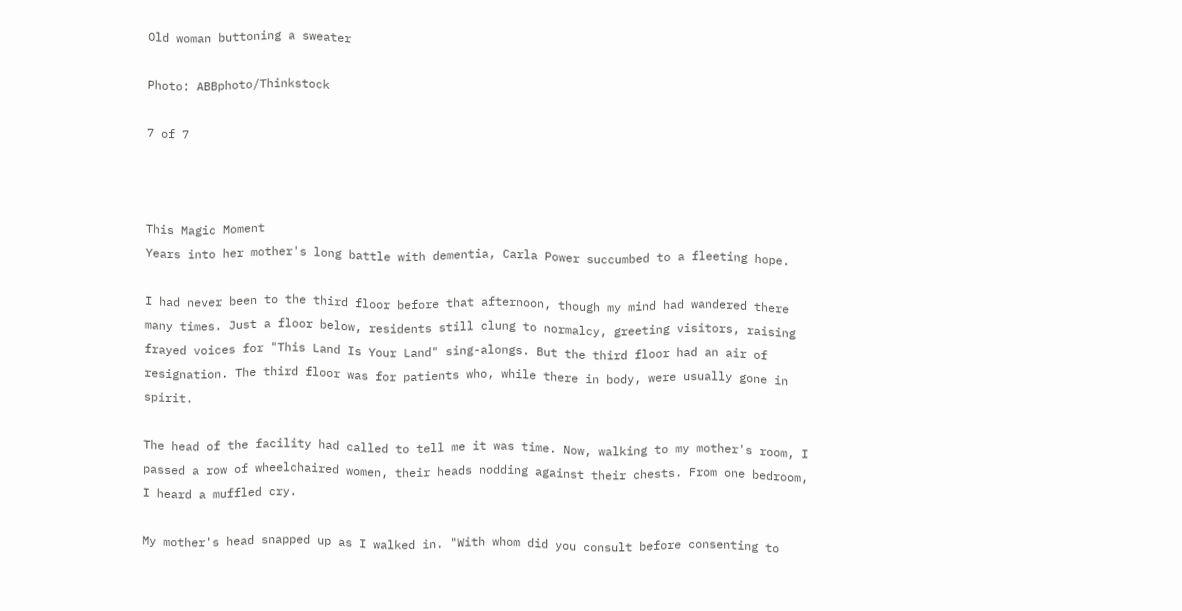Old woman buttoning a sweater

Photo: ABBphoto/Thinkstock

7 of 7



This Magic Moment
Years into her mother's long battle with dementia, Carla Power succumbed to a fleeting hope.

I had never been to the third floor before that afternoon, though my mind had wandered there many times. Just a floor below, residents still clung to normalcy, greeting visitors, raising frayed voices for "This Land Is Your Land" sing-alongs. But the third floor had an air of resignation. The third floor was for patients who, while there in body, were usually gone in spirit.

The head of the facility had called to tell me it was time. Now, walking to my mother's room, I passed a row of wheelchaired women, their heads nodding against their chests. From one bedroom, I heard a muffled cry.

My mother's head snapped up as I walked in. "With whom did you consult before consenting to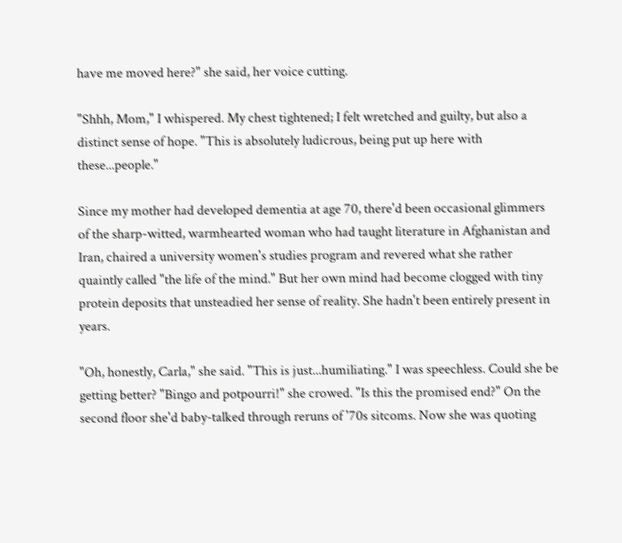have me moved here?" she said, her voice cutting.

"Shhh, Mom," I whispered. My chest tightened; I felt wretched and guilty, but also a distinct sense of hope. "This is absolutely ludicrous, being put up here with these...people."

Since my mother had developed dementia at age 70, there'd been occasional glimmers of the sharp-witted, warmhearted woman who had taught literature in Afghanistan and Iran, chaired a university women's studies program and revered what she rather quaintly called "the life of the mind." But her own mind had become clogged with tiny protein deposits that unsteadied her sense of reality. She hadn't been entirely present in years.

"Oh, honestly, Carla," she said. "This is just...humiliating." I was speechless. Could she be getting better? "Bingo and potpourri!" she crowed. "Is this the promised end?" On the second floor she'd baby-talked through reruns of '70s sitcoms. Now she was quoting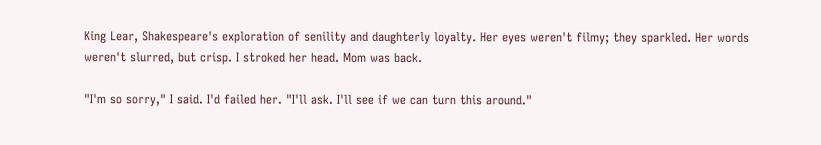King Lear, Shakespeare's exploration of senility and daughterly loyalty. Her eyes weren't filmy; they sparkled. Her words weren't slurred, but crisp. I stroked her head. Mom was back.

"I'm so sorry," I said. I'd failed her. "I'll ask. I'll see if we can turn this around."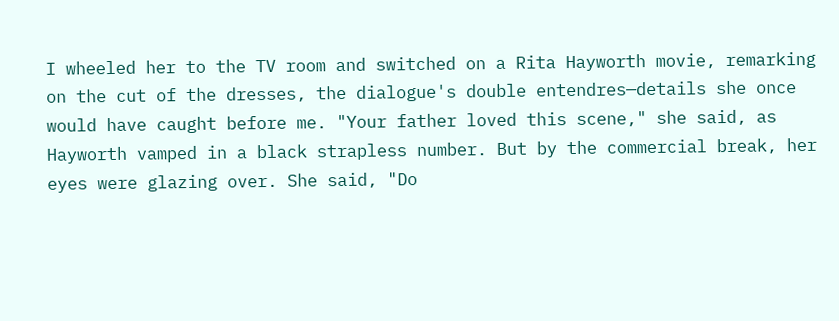I wheeled her to the TV room and switched on a Rita Hayworth movie, remarking on the cut of the dresses, the dialogue's double entendres—details she once would have caught before me. "Your father loved this scene," she said, as Hayworth vamped in a black strapless number. But by the commercial break, her eyes were glazing over. She said, "Do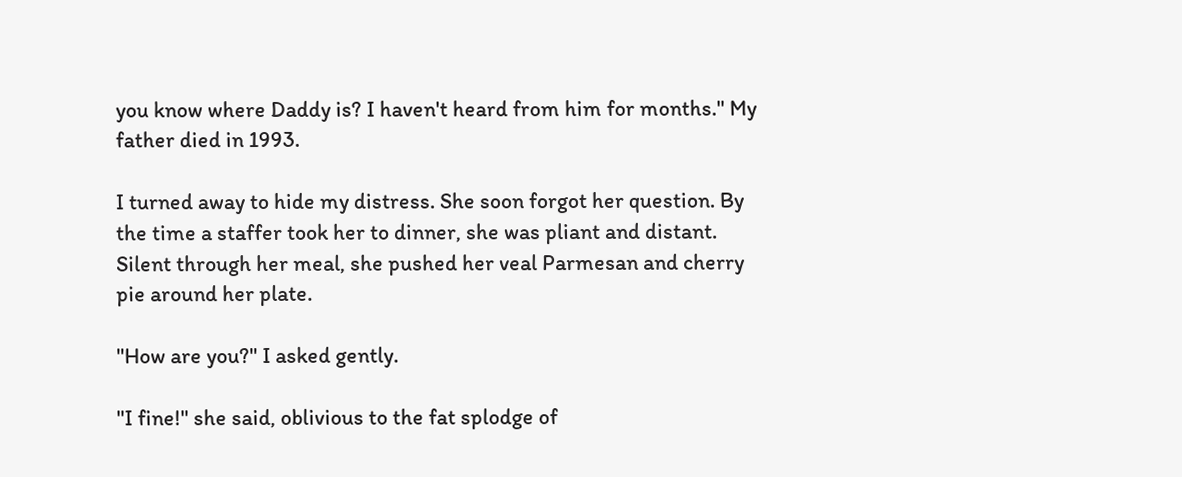you know where Daddy is? I haven't heard from him for months." My father died in 1993.

I turned away to hide my distress. She soon forgot her question. By the time a staffer took her to dinner, she was pliant and distant. Silent through her meal, she pushed her veal Parmesan and cherry pie around her plate.

"How are you?" I asked gently.

"I fine!" she said, oblivious to the fat splodge of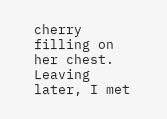cherry filling on her chest. Leaving later, I met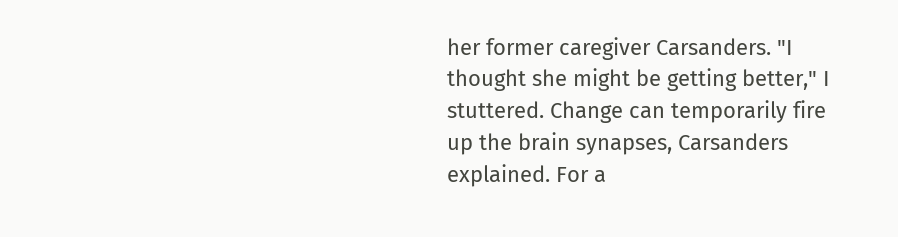her former caregiver Carsanders. "I thought she might be getting better," I stuttered. Change can temporarily fire up the brain synapses, Carsanders explained. For a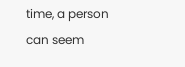time, a person can seem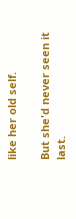like her old self.

But she'd never seen it last.